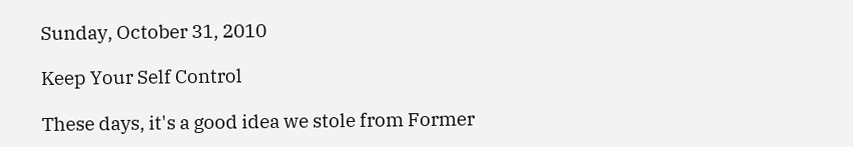Sunday, October 31, 2010

Keep Your Self Control

These days, it's a good idea we stole from Former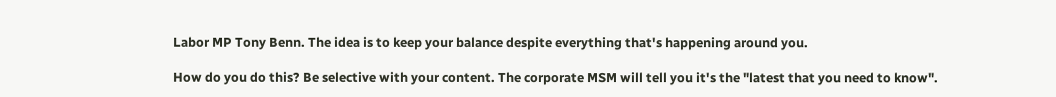Labor MP Tony Benn. The idea is to keep your balance despite everything that's happening around you.

How do you do this? Be selective with your content. The corporate MSM will tell you it's the "latest that you need to know".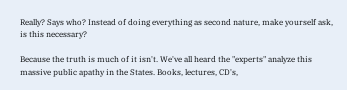Really? Says who? Instead of doing everything as second nature, make yourself ask, is this necessary?

Because the truth is much of it isn't. We've all heard the "experts" analyze this massive public apathy in the States. Books, lectures, CD's,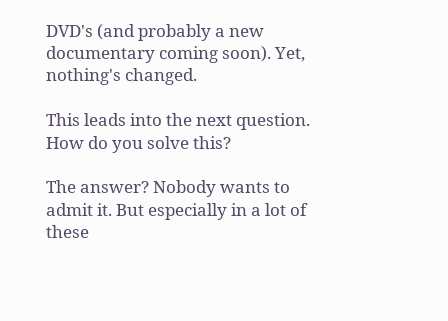DVD's (and probably a new documentary coming soon). Yet, nothing's changed.

This leads into the next question. How do you solve this?

The answer? Nobody wants to admit it. But especially in a lot of these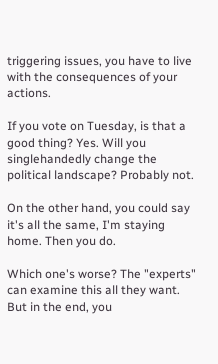triggering issues, you have to live with the consequences of your actions.

If you vote on Tuesday, is that a good thing? Yes. Will you singlehandedly change the political landscape? Probably not.

On the other hand, you could say it's all the same, I'm staying home. Then you do.

Which one's worse? The "experts" can examine this all they want. But in the end, you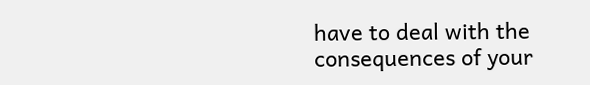have to deal with the consequences of your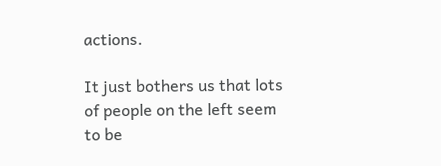actions.

It just bothers us that lots of people on the left seem to be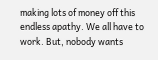making lots of money off this endless apathy. We all have to work. But, nobody wants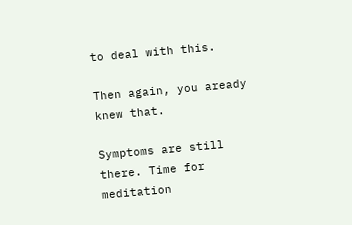to deal with this.

Then again, you aready knew that.

Symptoms are still there. Time for meditation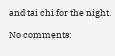and tai chi for the night.

No comments: